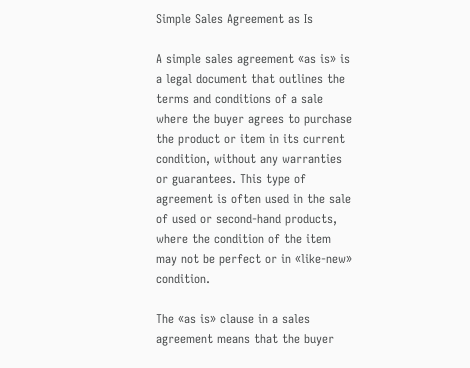Simple Sales Agreement as Is

A simple sales agreement «as is» is a legal document that outlines the terms and conditions of a sale where the buyer agrees to purchase the product or item in its current condition, without any warranties or guarantees. This type of agreement is often used in the sale of used or second-hand products, where the condition of the item may not be perfect or in «like-new» condition.

The «as is» clause in a sales agreement means that the buyer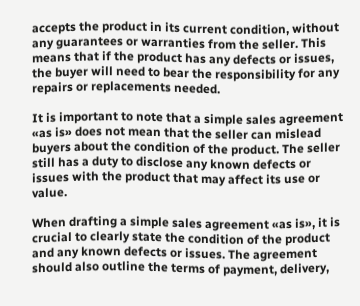accepts the product in its current condition, without any guarantees or warranties from the seller. This means that if the product has any defects or issues, the buyer will need to bear the responsibility for any repairs or replacements needed.

It is important to note that a simple sales agreement «as is» does not mean that the seller can mislead buyers about the condition of the product. The seller still has a duty to disclose any known defects or issues with the product that may affect its use or value.

When drafting a simple sales agreement «as is», it is crucial to clearly state the condition of the product and any known defects or issues. The agreement should also outline the terms of payment, delivery,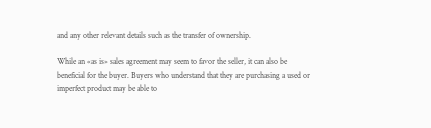and any other relevant details such as the transfer of ownership.

While an «as is» sales agreement may seem to favor the seller, it can also be beneficial for the buyer. Buyers who understand that they are purchasing a used or imperfect product may be able to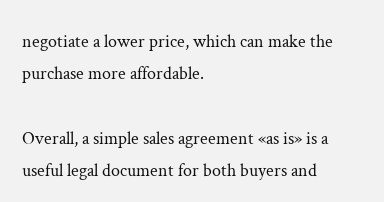negotiate a lower price, which can make the purchase more affordable.

Overall, a simple sales agreement «as is» is a useful legal document for both buyers and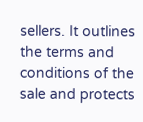sellers. It outlines the terms and conditions of the sale and protects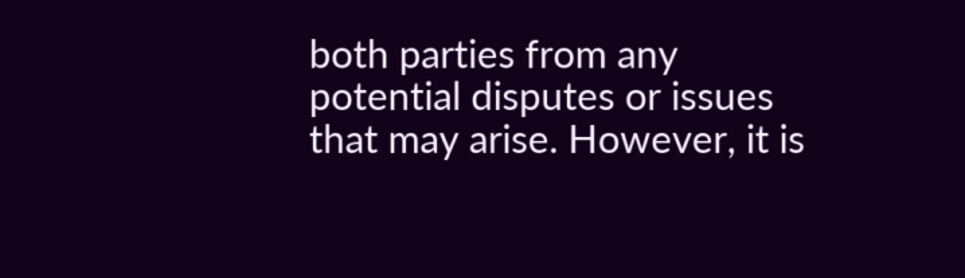both parties from any potential disputes or issues that may arise. However, it is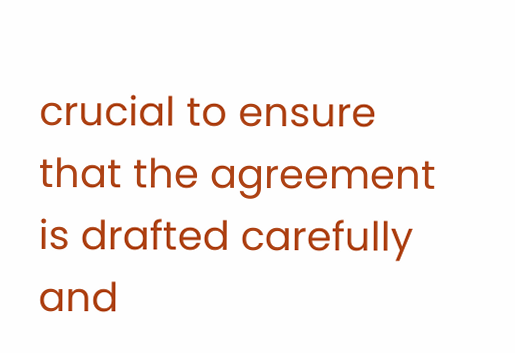crucial to ensure that the agreement is drafted carefully and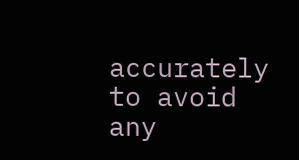accurately to avoid any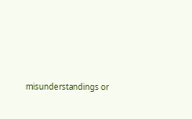misunderstandings or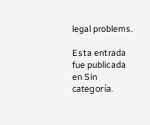legal problems.

Esta entrada fue publicada en Sin categoría.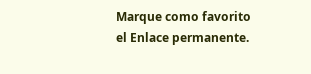Marque como favorito el Enlace permanente.